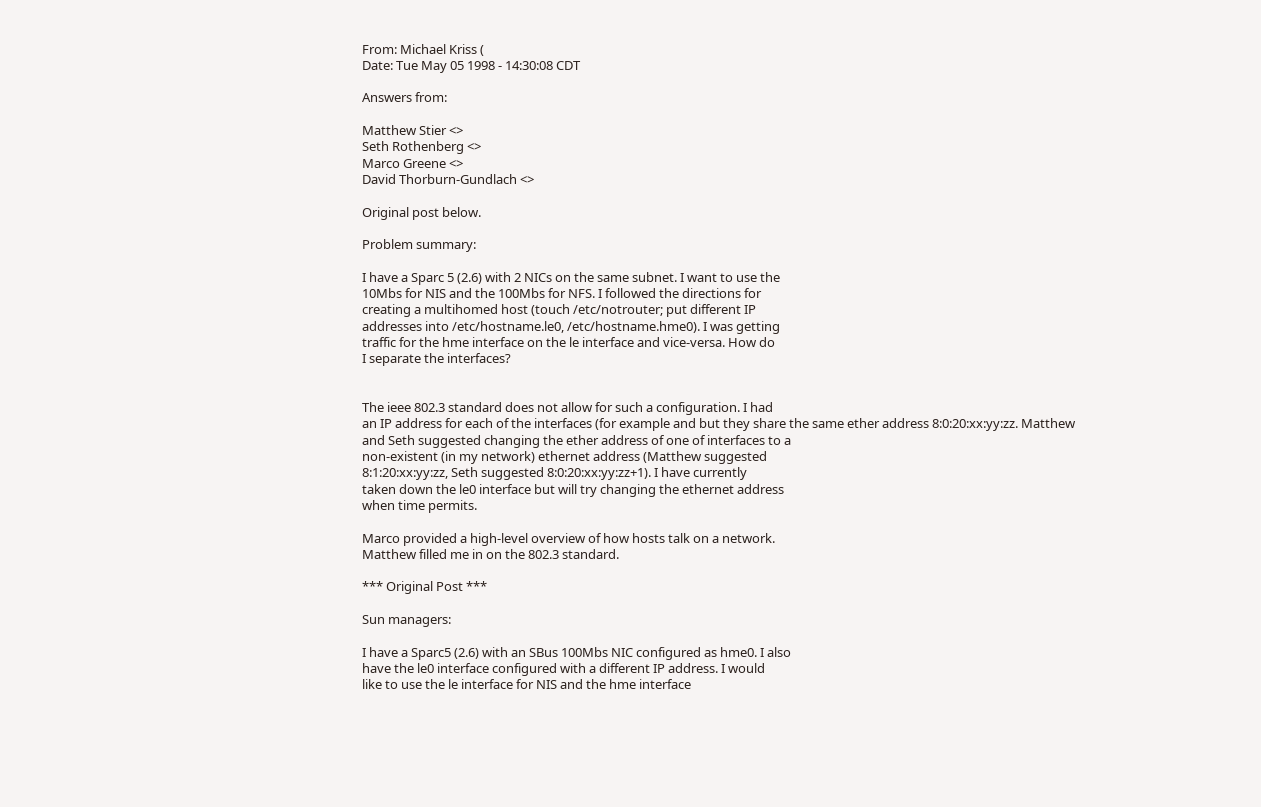From: Michael Kriss (
Date: Tue May 05 1998 - 14:30:08 CDT

Answers from:

Matthew Stier <>
Seth Rothenberg <>
Marco Greene <>
David Thorburn-Gundlach <>

Original post below.

Problem summary:

I have a Sparc 5 (2.6) with 2 NICs on the same subnet. I want to use the
10Mbs for NIS and the 100Mbs for NFS. I followed the directions for
creating a multihomed host (touch /etc/notrouter; put different IP
addresses into /etc/hostname.le0, /etc/hostname.hme0). I was getting
traffic for the hme interface on the le interface and vice-versa. How do
I separate the interfaces?


The ieee 802.3 standard does not allow for such a configuration. I had
an IP address for each of the interfaces (for example and but they share the same ether address 8:0:20:xx:yy:zz. Matthew
and Seth suggested changing the ether address of one of interfaces to a
non-existent (in my network) ethernet address (Matthew suggested
8:1:20:xx:yy:zz, Seth suggested 8:0:20:xx:yy:zz+1). I have currently
taken down the le0 interface but will try changing the ethernet address
when time permits.

Marco provided a high-level overview of how hosts talk on a network.
Matthew filled me in on the 802.3 standard.

*** Original Post ***

Sun managers:

I have a Sparc5 (2.6) with an SBus 100Mbs NIC configured as hme0. I also
have the le0 interface configured with a different IP address. I would
like to use the le interface for NIS and the hme interface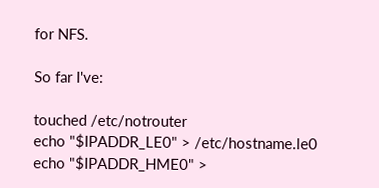for NFS.

So far I've:

touched /etc/notrouter
echo "$IPADDR_LE0" > /etc/hostname.le0
echo "$IPADDR_HME0" >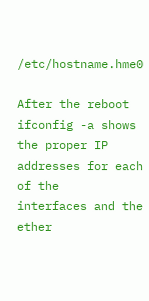/etc/hostname.hme0

After the reboot ifconfig -a shows the proper IP addresses for each of the
interfaces and the ether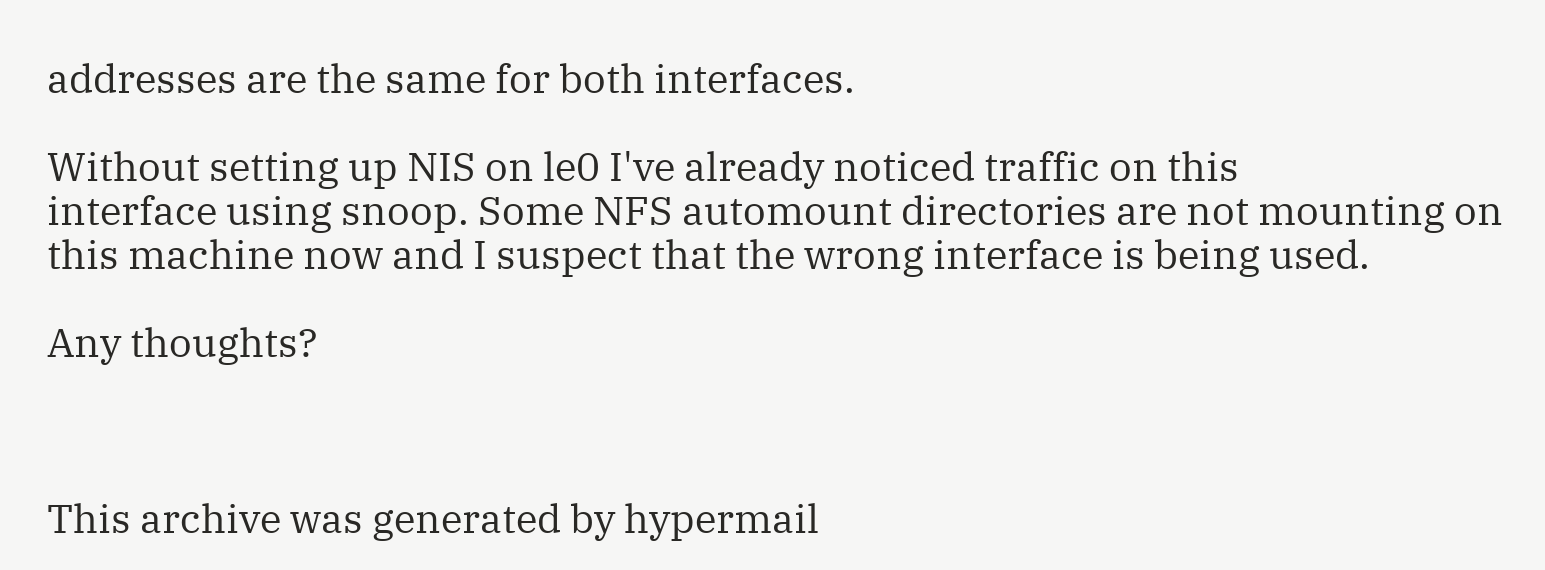addresses are the same for both interfaces.

Without setting up NIS on le0 I've already noticed traffic on this
interface using snoop. Some NFS automount directories are not mounting on
this machine now and I suspect that the wrong interface is being used.

Any thoughts?



This archive was generated by hypermail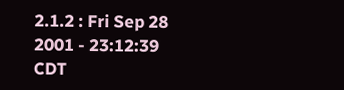2.1.2 : Fri Sep 28 2001 - 23:12:39 CDT